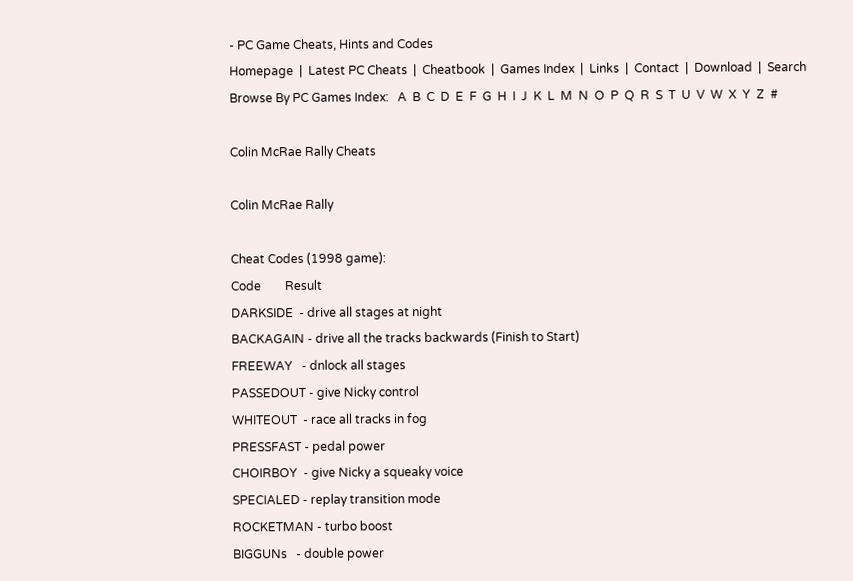- PC Game Cheats, Hints and Codes
Homepage  |  Latest PC Cheats  |  Cheatbook  |  Games Index  |  Links  |  Contact  |  Download  |  Search
Browse By PC Games Index:   A  B  C  D  E  F  G  H  I  J  K  L  M  N  O  P  Q  R  S  T  U  V  W  X  Y  Z  #

Colin McRae Rally Cheats

Colin McRae Rally

Cheat Codes (1998 game):
Code        Result
DARKSIDE  - drive all stages at night
BACKAGAIN - drive all the tracks backwards (Finish to Start)
FREEWAY   - dnlock all stages
PASSEDOUT - give Nicky control
WHITEOUT  - race all tracks in fog
PRESSFAST - pedal power
CHOIRBOY  - give Nicky a squeaky voice
SPECIALED - replay transition mode
ROCKETMAN - turbo boost
BIGGUNs   - double power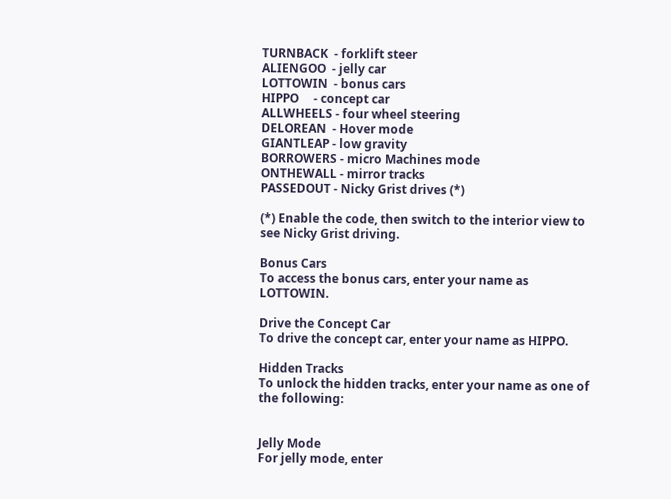TURNBACK  - forklift steer
ALIENGOO  - jelly car
LOTTOWIN  - bonus cars
HIPPO     - concept car
ALLWHEELS - four wheel steering
DELOREAN  - Hover mode
GIANTLEAP - low gravity
BORROWERS - micro Machines mode
ONTHEWALL - mirror tracks
PASSEDOUT - Nicky Grist drives (*)

(*) Enable the code, then switch to the interior view to see Nicky Grist driving.

Bonus Cars
To access the bonus cars, enter your name as LOTTOWIN.

Drive the Concept Car
To drive the concept car, enter your name as HIPPO.

Hidden Tracks
To unlock the hidden tracks, enter your name as one of the following:


Jelly Mode
For jelly mode, enter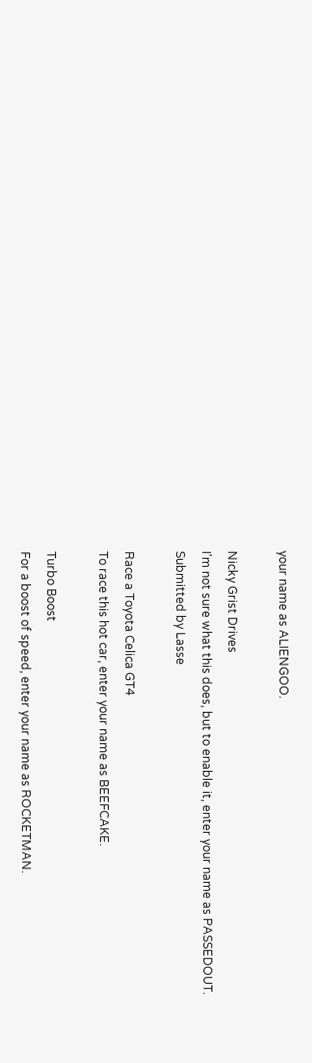your name as ALIENGOO.

Nicky Grist Drives
I'm not sure what this does, but to enable it, enter your name as PASSEDOUT.
Submitted by Lasse

Race a Toyota Celica GT4
To race this hot car, enter your name as BEEFCAKE.

Turbo Boost
For a boost of speed, enter your name as ROCKETMAN.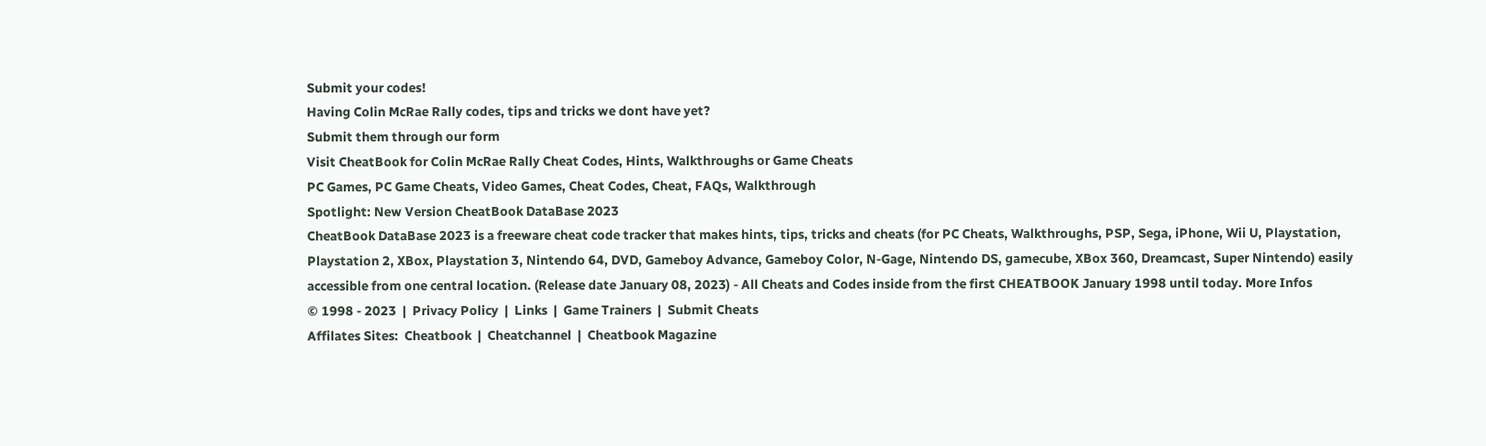Submit your codes!
Having Colin McRae Rally codes, tips and tricks we dont have yet?
Submit them through our form
Visit CheatBook for Colin McRae Rally Cheat Codes, Hints, Walkthroughs or Game Cheats
PC Games, PC Game Cheats, Video Games, Cheat Codes, Cheat, FAQs, Walkthrough
Spotlight: New Version CheatBook DataBase 2023
CheatBook DataBase 2023 is a freeware cheat code tracker that makes hints, tips, tricks and cheats (for PC Cheats, Walkthroughs, PSP, Sega, iPhone, Wii U, Playstation, Playstation 2, XBox, Playstation 3, Nintendo 64, DVD, Gameboy Advance, Gameboy Color, N-Gage, Nintendo DS, gamecube, XBox 360, Dreamcast, Super Nintendo) easily accessible from one central location. (Release date January 08, 2023) - All Cheats and Codes inside from the first CHEATBOOK January 1998 until today. More Infos
© 1998 - 2023  |  Privacy Policy  |  Links  |  Game Trainers  |  Submit Cheats
Affilates Sites:  Cheatbook  |  Cheatchannel  |  Cheatbook Magazine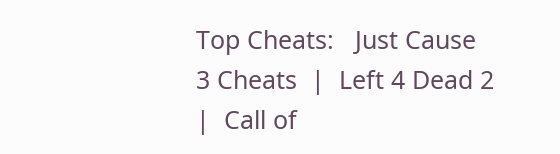Top Cheats:   Just Cause 3 Cheats  |  Left 4 Dead 2  |  Call of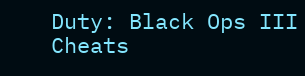Duty: Black Ops III Cheats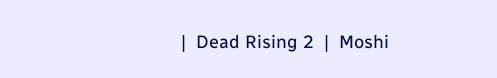|  Dead Rising 2  |  Moshi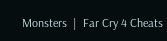Monsters  |  Far Cry 4 Cheats